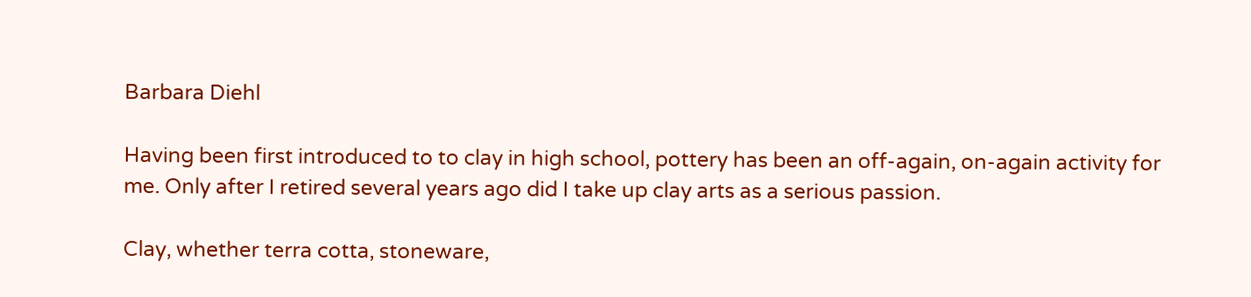Barbara Diehl

Having been first introduced to to clay in high school, pottery has been an off-again, on-again activity for me. Only after I retired several years ago did I take up clay arts as a serious passion.

Clay, whether terra cotta, stoneware,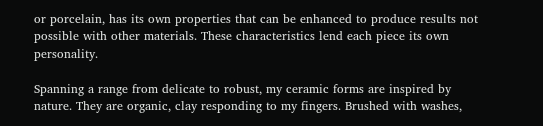or porcelain, has its own properties that can be enhanced to produce results not possible with other materials. These characteristics lend each piece its own personality.

Spanning a range from delicate to robust, my ceramic forms are inspired by nature. They are organic, clay responding to my fingers. Brushed with washes,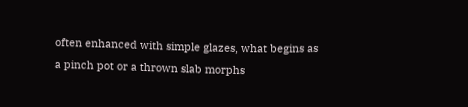often enhanced with simple glazes, what begins as a pinch pot or a thrown slab morphs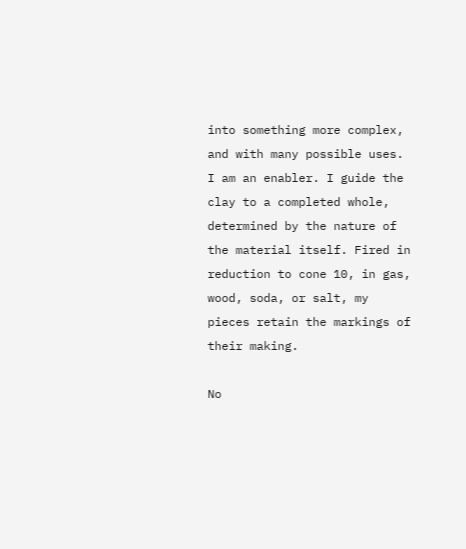into something more complex, and with many possible uses. I am an enabler. I guide the clay to a completed whole, determined by the nature of the material itself. Fired in reduction to cone 10, in gas, wood, soda, or salt, my pieces retain the markings of their making.

No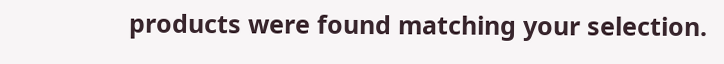products were found matching your selection.